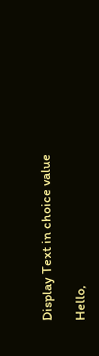Display Text in choice value

Hello,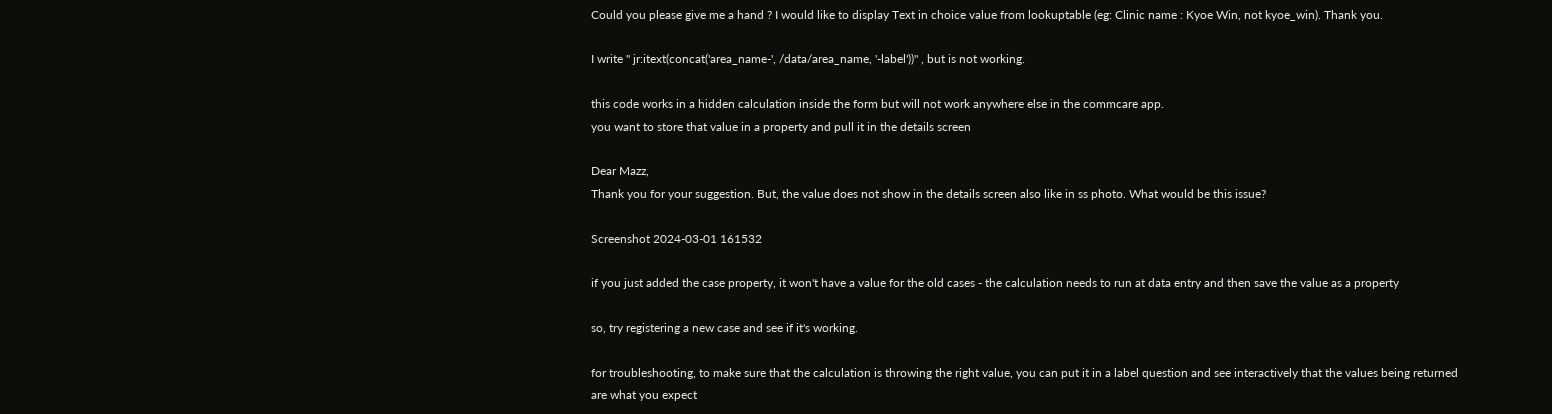Could you please give me a hand ? I would like to display Text in choice value from lookuptable (eg: Clinic name : Kyoe Win, not kyoe_win). Thank you.

I write " jr:itext(concat('area_name-', /data/area_name, '-label'))" , but is not working.

this code works in a hidden calculation inside the form but will not work anywhere else in the commcare app.
you want to store that value in a property and pull it in the details screen

Dear Mazz,
Thank you for your suggestion. But, the value does not show in the details screen also like in ss photo. What would be this issue?

Screenshot 2024-03-01 161532

if you just added the case property, it won't have a value for the old cases - the calculation needs to run at data entry and then save the value as a property

so, try registering a new case and see if it's working.

for troubleshooting, to make sure that the calculation is throwing the right value, you can put it in a label question and see interactively that the values being returned are what you expect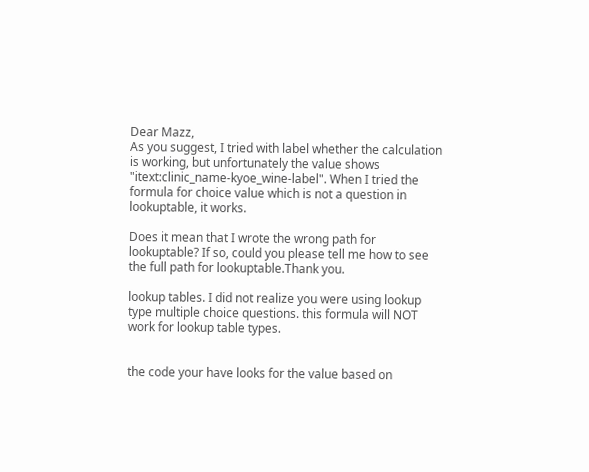Dear Mazz,
As you suggest, I tried with label whether the calculation is working, but unfortunately the value shows "itext:clinic_name-kyoe_wine-label". When I tried the formula for choice value which is not a question in lookuptable, it works.

Does it mean that I wrote the wrong path for lookuptable? If so, could you please tell me how to see the full path for lookuptable.Thank you.

lookup tables. I did not realize you were using lookup type multiple choice questions. this formula will NOT work for lookup table types.


the code your have looks for the value based on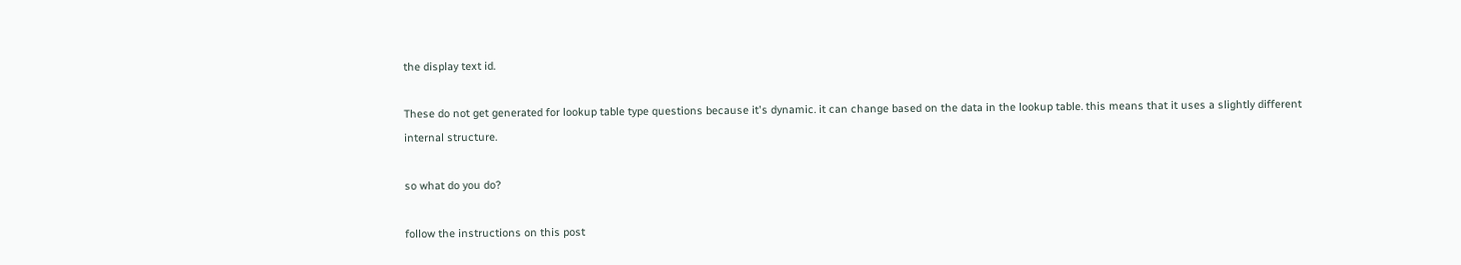the display text id.

These do not get generated for lookup table type questions because it's dynamic. it can change based on the data in the lookup table. this means that it uses a slightly different internal structure.

so what do you do?

follow the instructions on this post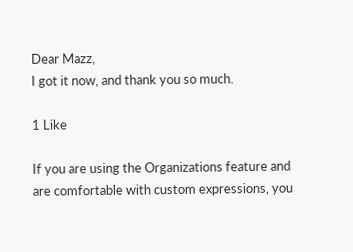Dear Mazz,
I got it now, and thank you so much.

1 Like

If you are using the Organizations feature and are comfortable with custom expressions, you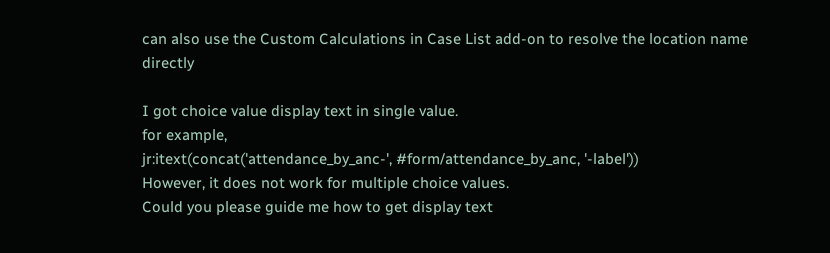can also use the Custom Calculations in Case List add-on to resolve the location name directly

I got choice value display text in single value.
for example,
jr:itext(concat('attendance_by_anc-', #form/attendance_by_anc, '-label'))
However, it does not work for multiple choice values.
Could you please guide me how to get display text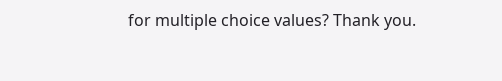for multiple choice values? Thank you.